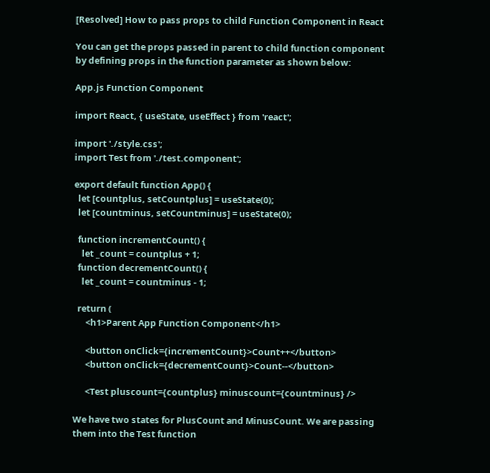[Resolved] How to pass props to child Function Component in React

You can get the props passed in parent to child function component by defining props in the function parameter as shown below:

App.js Function Component

import React, { useState, useEffect } from 'react';

import './style.css';
import Test from './test.component';

export default function App() {
  let [countplus, setCountplus] = useState(0);
  let [countminus, setCountminus] = useState(0);

  function incrementCount() {
    let _count = countplus + 1;
  function decrementCount() {
    let _count = countminus - 1;

  return (
      <h1>Parent App Function Component</h1>

      <button onClick={incrementCount}>Count++</button>
      <button onClick={decrementCount}>Count--</button>

      <Test pluscount={countplus} minuscount={countminus} />

We have two states for PlusCount and MinusCount. We are passing them into the Test function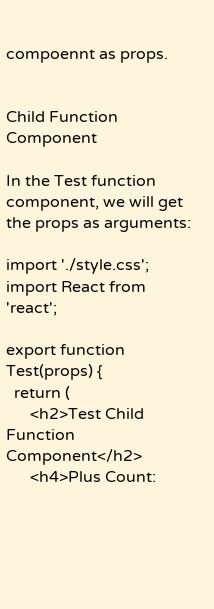compoennt as props.


Child Function Component

In the Test function component, we will get the props as arguments:

import './style.css';
import React from 'react';

export function Test(props) {
  return (
      <h2>Test Child Function Component</h2>
      <h4>Plus Count: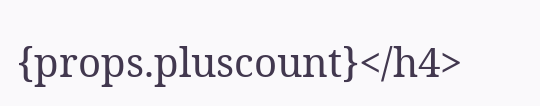{props.pluscount}</h4>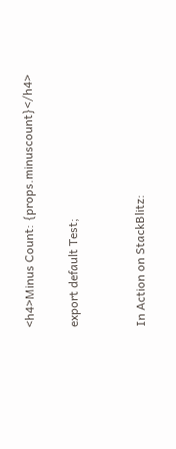<h4>Minus Count: {props.minuscount}</h4>

export default Test;


In Action on StackBlitz: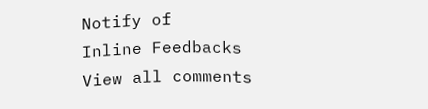Notify of
Inline Feedbacks
View all comments